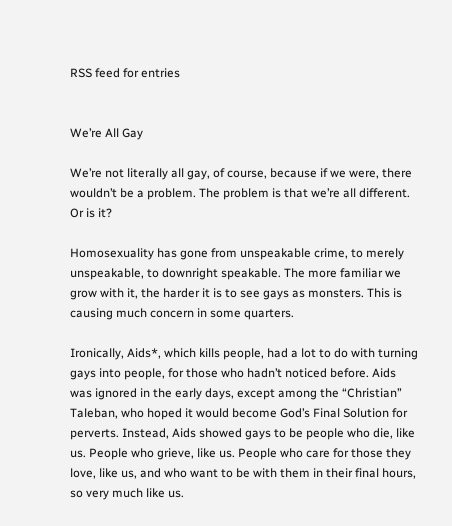RSS feed for entries


We’re All Gay

We’re not literally all gay, of course, because if we were, there wouldn’t be a problem. The problem is that we’re all different. Or is it?

Homosexuality has gone from unspeakable crime, to merely unspeakable, to downright speakable. The more familiar we grow with it, the harder it is to see gays as monsters. This is causing much concern in some quarters.

Ironically, Aids*, which kills people, had a lot to do with turning gays into people, for those who hadn’t noticed before. Aids was ignored in the early days, except among the “Christian” Taleban, who hoped it would become God’s Final Solution for perverts. Instead, Aids showed gays to be people who die, like us. People who grieve, like us. People who care for those they love, like us, and who want to be with them in their final hours, so very much like us.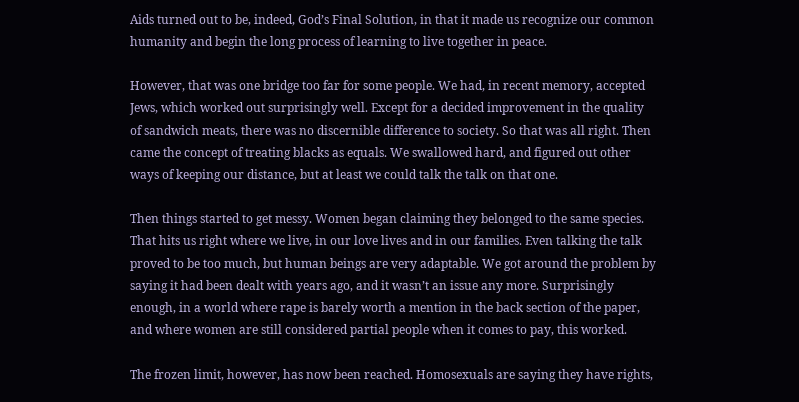Aids turned out to be, indeed, God’s Final Solution, in that it made us recognize our common humanity and begin the long process of learning to live together in peace.

However, that was one bridge too far for some people. We had, in recent memory, accepted Jews, which worked out surprisingly well. Except for a decided improvement in the quality of sandwich meats, there was no discernible difference to society. So that was all right. Then came the concept of treating blacks as equals. We swallowed hard, and figured out other ways of keeping our distance, but at least we could talk the talk on that one.

Then things started to get messy. Women began claiming they belonged to the same species. That hits us right where we live, in our love lives and in our families. Even talking the talk proved to be too much, but human beings are very adaptable. We got around the problem by saying it had been dealt with years ago, and it wasn’t an issue any more. Surprisingly enough, in a world where rape is barely worth a mention in the back section of the paper, and where women are still considered partial people when it comes to pay, this worked.

The frozen limit, however, has now been reached. Homosexuals are saying they have rights,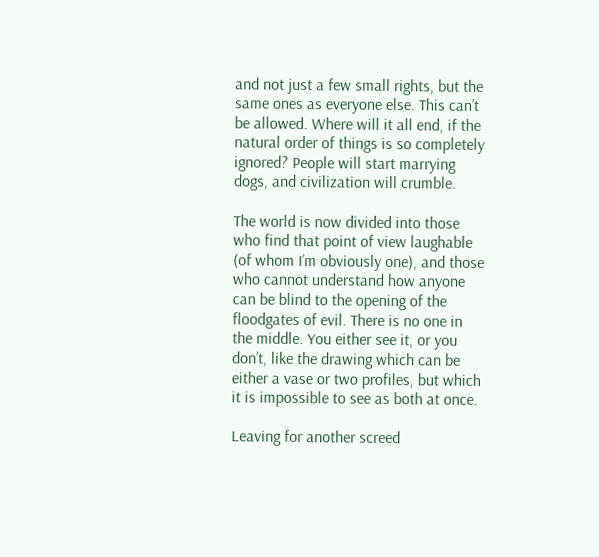and not just a few small rights, but the same ones as everyone else. This can’t be allowed. Where will it all end, if the natural order of things is so completely ignored? People will start marrying dogs, and civilization will crumble.

The world is now divided into those who find that point of view laughable (of whom I’m obviously one), and those who cannot understand how anyone can be blind to the opening of the floodgates of evil. There is no one in the middle. You either see it, or you don’t, like the drawing which can be either a vase or two profiles, but which it is impossible to see as both at once.

Leaving for another screed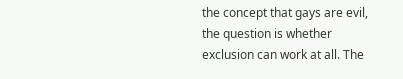the concept that gays are evil, the question is whether exclusion can work at all. The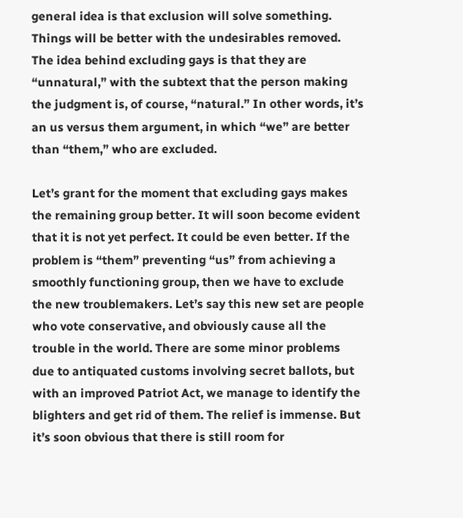general idea is that exclusion will solve something. Things will be better with the undesirables removed. The idea behind excluding gays is that they are “unnatural,” with the subtext that the person making the judgment is, of course, “natural.” In other words, it’s an us versus them argument, in which “we” are better than “them,” who are excluded.

Let’s grant for the moment that excluding gays makes the remaining group better. It will soon become evident that it is not yet perfect. It could be even better. If the problem is “them” preventing “us” from achieving a smoothly functioning group, then we have to exclude the new troublemakers. Let’s say this new set are people who vote conservative, and obviously cause all the trouble in the world. There are some minor problems due to antiquated customs involving secret ballots, but with an improved Patriot Act, we manage to identify the blighters and get rid of them. The relief is immense. But it’s soon obvious that there is still room for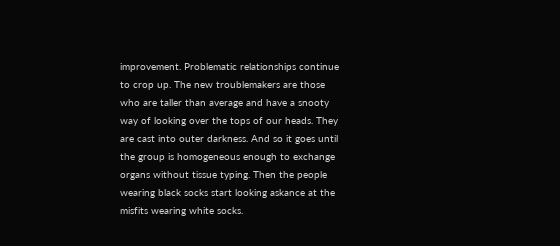improvement. Problematic relationships continue to crop up. The new troublemakers are those who are taller than average and have a snooty way of looking over the tops of our heads. They are cast into outer darkness. And so it goes until the group is homogeneous enough to exchange organs without tissue typing. Then the people wearing black socks start looking askance at the misfits wearing white socks.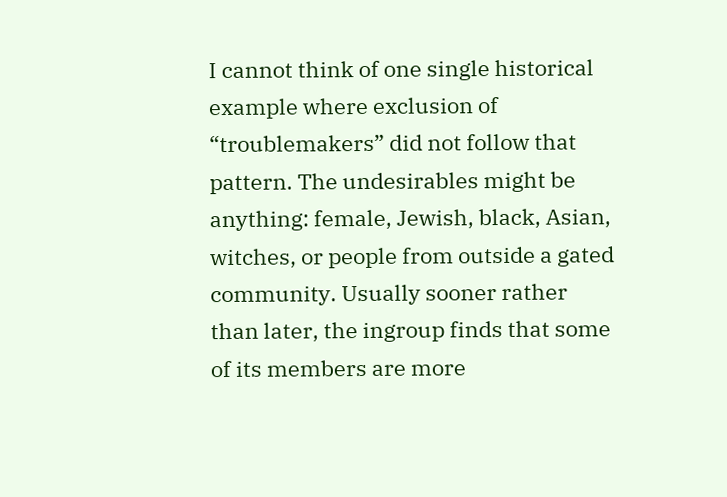I cannot think of one single historical example where exclusion of “troublemakers” did not follow that pattern. The undesirables might be anything: female, Jewish, black, Asian, witches, or people from outside a gated community. Usually sooner rather than later, the ingroup finds that some of its members are more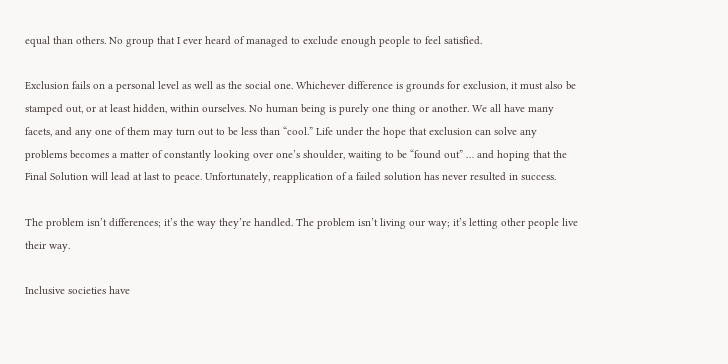equal than others. No group that I ever heard of managed to exclude enough people to feel satisfied.

Exclusion fails on a personal level as well as the social one. Whichever difference is grounds for exclusion, it must also be stamped out, or at least hidden, within ourselves. No human being is purely one thing or another. We all have many facets, and any one of them may turn out to be less than “cool.” Life under the hope that exclusion can solve any problems becomes a matter of constantly looking over one’s shoulder, waiting to be “found out” … and hoping that the Final Solution will lead at last to peace. Unfortunately, reapplication of a failed solution has never resulted in success.

The problem isn’t differences; it’s the way they’re handled. The problem isn’t living our way; it’s letting other people live their way.

Inclusive societies have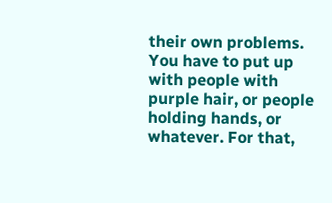their own problems. You have to put up with people with purple hair, or people holding hands, or whatever. For that,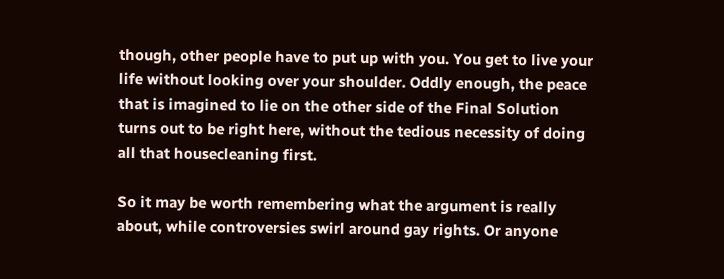though, other people have to put up with you. You get to live your life without looking over your shoulder. Oddly enough, the peace that is imagined to lie on the other side of the Final Solution turns out to be right here, without the tedious necessity of doing all that housecleaning first.

So it may be worth remembering what the argument is really about, while controversies swirl around gay rights. Or anyone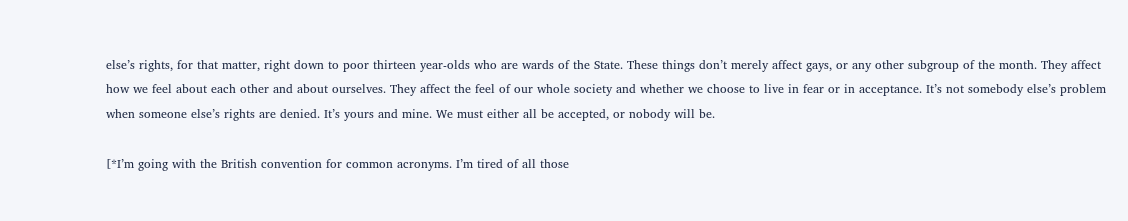else’s rights, for that matter, right down to poor thirteen year-olds who are wards of the State. These things don’t merely affect gays, or any other subgroup of the month. They affect how we feel about each other and about ourselves. They affect the feel of our whole society and whether we choose to live in fear or in acceptance. It’s not somebody else’s problem when someone else’s rights are denied. It’s yours and mine. We must either all be accepted, or nobody will be.

[*I’m going with the British convention for common acronyms. I’m tired of all those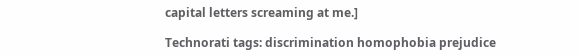capital letters screaming at me.]

Technorati tags: discrimination homophobia prejudice